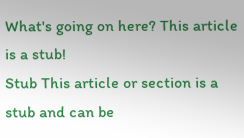What's going on here? This article is a stub!
Stub This article or section is a stub and can be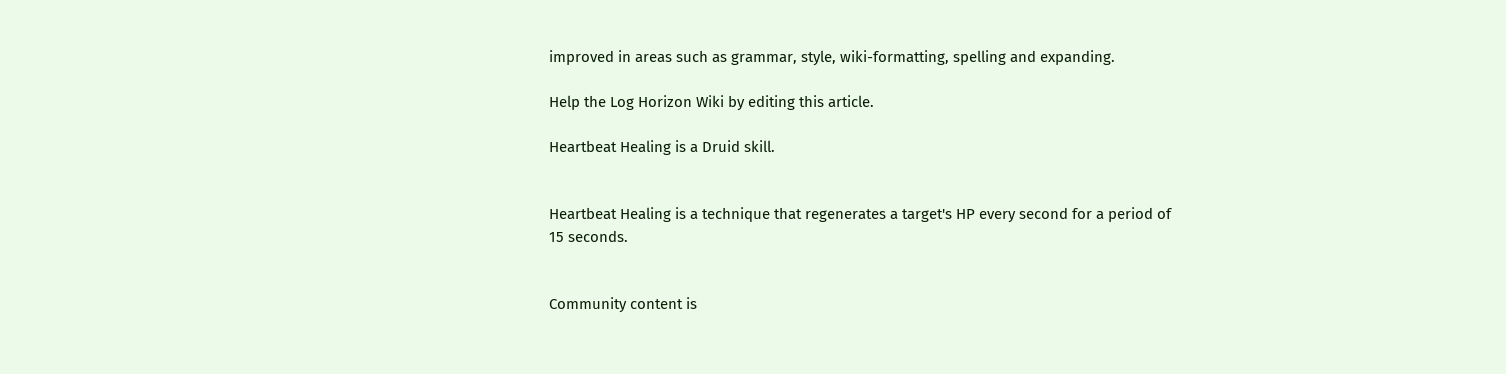improved in areas such as grammar, style, wiki-formatting, spelling and expanding.

Help the Log Horizon Wiki by editing this article.

Heartbeat Healing is a Druid skill.


Heartbeat Healing is a technique that regenerates a target's HP every second for a period of 15 seconds.


Community content is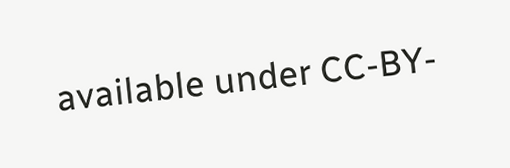available under CC-BY-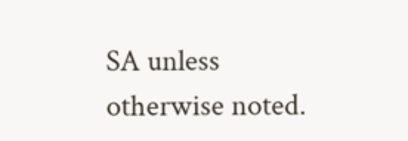SA unless otherwise noted.